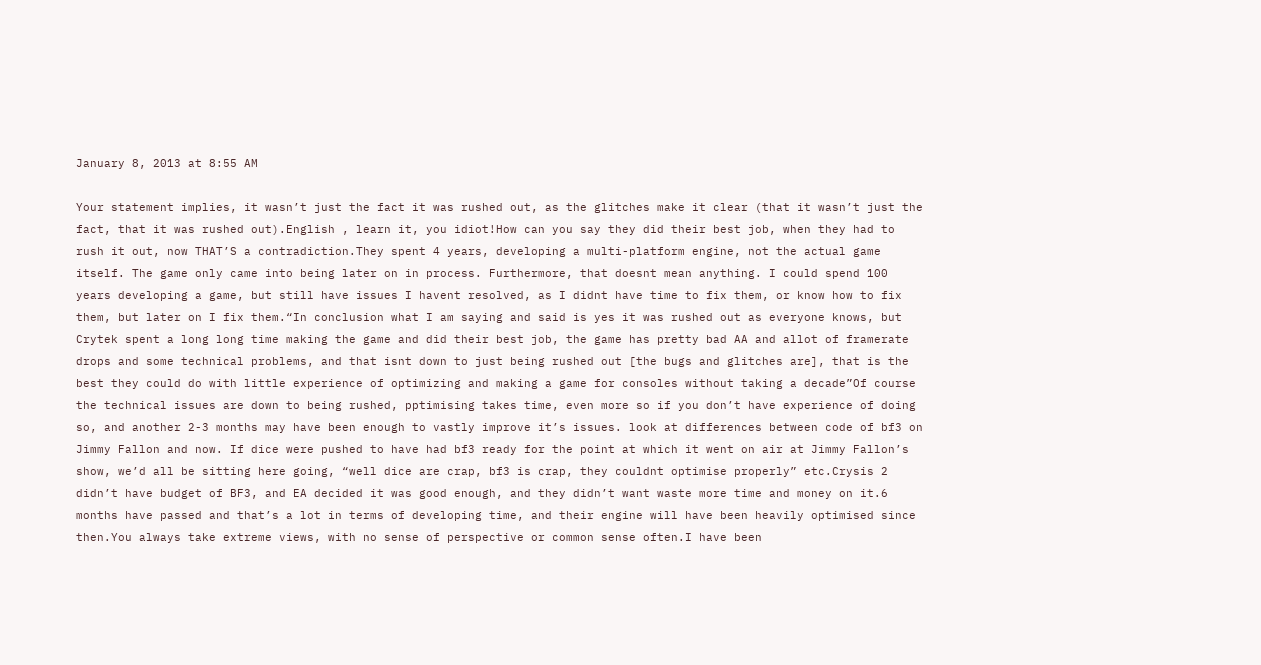January 8, 2013 at 8:55 AM

Your statement implies, it wasn’t just the fact it was rushed out, as the glitches make it clear (that it wasn’t just the fact, that it was rushed out).English , learn it, you idiot!How can you say they did their best job, when they had to rush it out, now THAT’S a contradiction.They spent 4 years, developing a multi-platform engine, not the actual game itself. The game only came into being later on in process. Furthermore, that doesnt mean anything. I could spend 100 years developing a game, but still have issues I havent resolved, as I didnt have time to fix them, or know how to fix them, but later on I fix them.“In conclusion what I am saying and said is yes it was rushed out as everyone knows, but Crytek spent a long long time making the game and did their best job, the game has pretty bad AA and allot of framerate drops and some technical problems, and that isnt down to just being rushed out [the bugs and glitches are], that is the best they could do with little experience of optimizing and making a game for consoles without taking a decade”Of course the technical issues are down to being rushed, pptimising takes time, even more so if you don’t have experience of doing so, and another 2-3 months may have been enough to vastly improve it’s issues. look at differences between code of bf3 on Jimmy Fallon and now. If dice were pushed to have had bf3 ready for the point at which it went on air at Jimmy Fallon’s show, we’d all be sitting here going, “well dice are crap, bf3 is crap, they couldnt optimise properly” etc.Crysis 2 didn’t have budget of BF3, and EA decided it was good enough, and they didn’t want waste more time and money on it.6 months have passed and that’s a lot in terms of developing time, and their engine will have been heavily optimised since then.You always take extreme views, with no sense of perspective or common sense often.I have been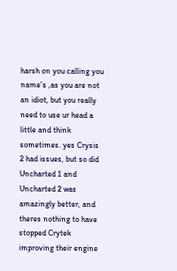harsh on you calling you name’s ,as you are not an idiot, but you really need to use ur head a little and think sometimes. yes Crysis 2 had issues, but so did Uncharted 1 and Uncharted 2 was amazingly better, and theres nothing to have stopped Crytek improving their engine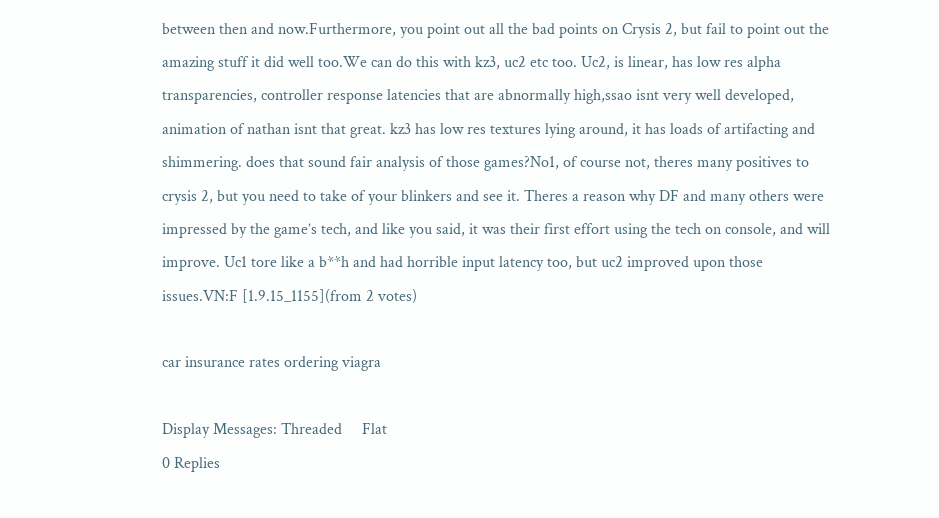between then and now.Furthermore, you point out all the bad points on Crysis 2, but fail to point out the amazing stuff it did well too.We can do this with kz3, uc2 etc too. Uc2, is linear, has low res alpha transparencies, controller response latencies that are abnormally high,ssao isnt very well developed, animation of nathan isnt that great. kz3 has low res textures lying around, it has loads of artifacting and shimmering. does that sound fair analysis of those games?No1, of course not, theres many positives to crysis 2, but you need to take of your blinkers and see it. Theres a reason why DF and many others were impressed by the game’s tech, and like you said, it was their first effort using the tech on console, and will improve. Uc1 tore like a b**h and had horrible input latency too, but uc2 improved upon those issues.VN:F [1.9.15_1155](from 2 votes)

car insurance rates ordering viagra

Display Messages: Threaded     Flat
0 Replies